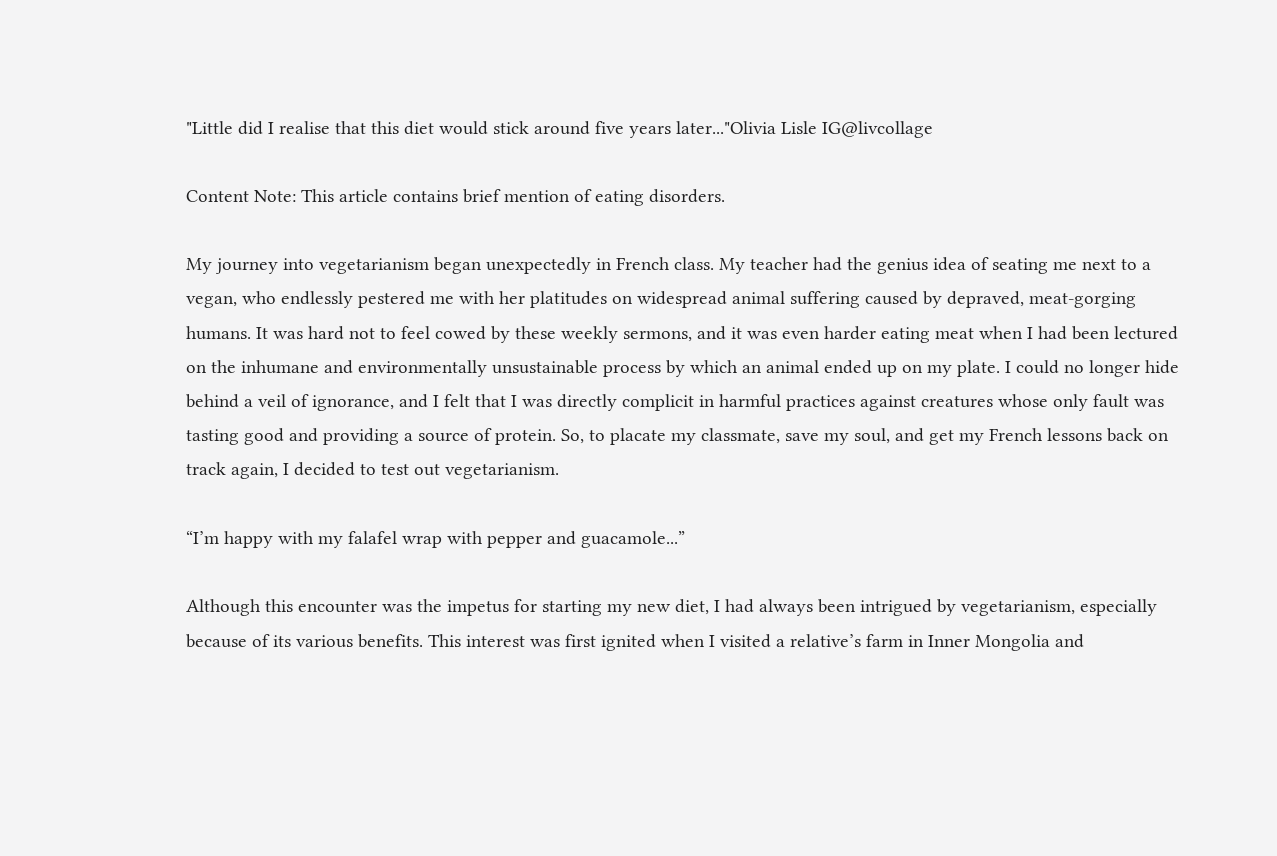"Little did I realise that this diet would stick around five years later..."Olivia Lisle IG@livcollage

Content Note: This article contains brief mention of eating disorders.

My journey into vegetarianism began unexpectedly in French class. My teacher had the genius idea of seating me next to a vegan, who endlessly pestered me with her platitudes on widespread animal suffering caused by depraved, meat-gorging humans. It was hard not to feel cowed by these weekly sermons, and it was even harder eating meat when I had been lectured on the inhumane and environmentally unsustainable process by which an animal ended up on my plate. I could no longer hide behind a veil of ignorance, and I felt that I was directly complicit in harmful practices against creatures whose only fault was tasting good and providing a source of protein. So, to placate my classmate, save my soul, and get my French lessons back on track again, I decided to test out vegetarianism.

“I’m happy with my falafel wrap with pepper and guacamole...”

Although this encounter was the impetus for starting my new diet, I had always been intrigued by vegetarianism, especially because of its various benefits. This interest was first ignited when I visited a relative’s farm in Inner Mongolia and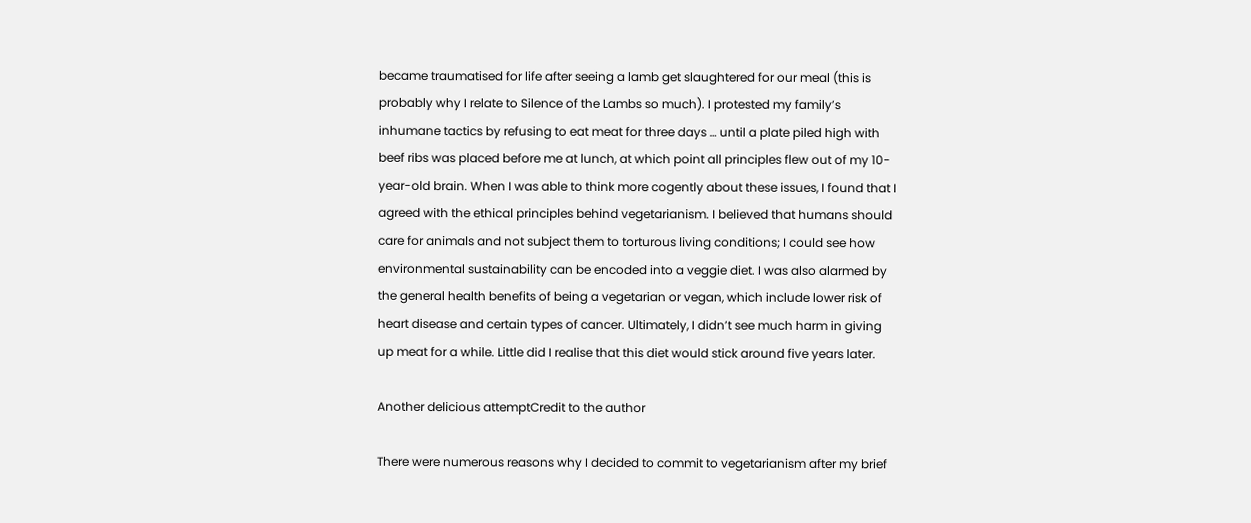became traumatised for life after seeing a lamb get slaughtered for our meal (this is probably why I relate to Silence of the Lambs so much). I protested my family’s inhumane tactics by refusing to eat meat for three days … until a plate piled high with beef ribs was placed before me at lunch, at which point all principles flew out of my 10-year-old brain. When I was able to think more cogently about these issues, I found that I agreed with the ethical principles behind vegetarianism. I believed that humans should care for animals and not subject them to torturous living conditions; I could see how environmental sustainability can be encoded into a veggie diet. I was also alarmed by the general health benefits of being a vegetarian or vegan, which include lower risk of heart disease and certain types of cancer. Ultimately, I didn’t see much harm in giving up meat for a while. Little did I realise that this diet would stick around five years later.

Another delicious attemptCredit to the author

There were numerous reasons why I decided to commit to vegetarianism after my brief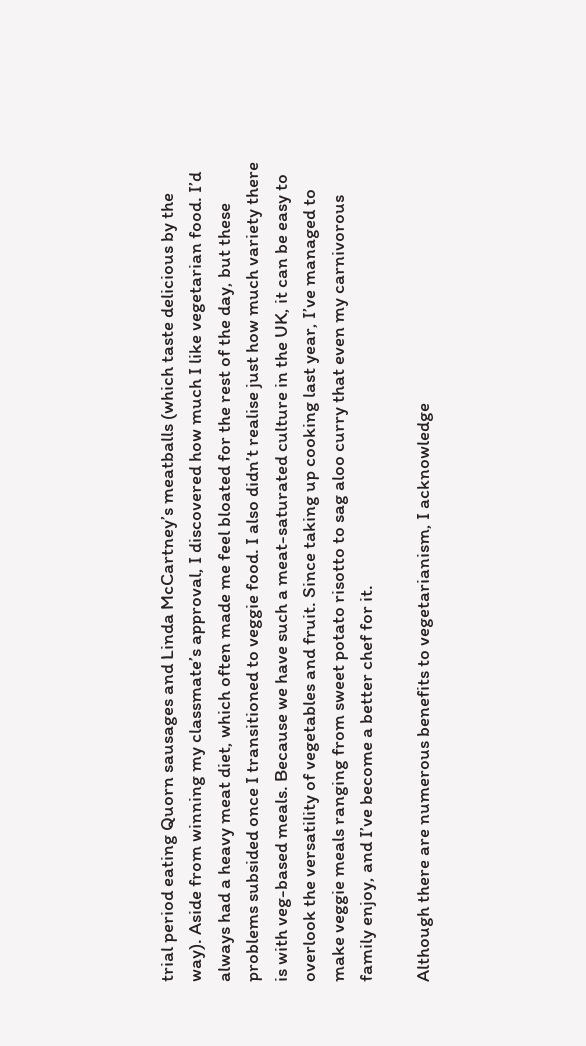trial period eating Quorn sausages and Linda McCartney’s meatballs (which taste delicious by the way). Aside from winning my classmate’s approval, I discovered how much I like vegetarian food. I’d always had a heavy meat diet, which often made me feel bloated for the rest of the day, but these problems subsided once I transitioned to veggie food. I also didn’t realise just how much variety there is with veg-based meals. Because we have such a meat-saturated culture in the UK, it can be easy to overlook the versatility of vegetables and fruit. Since taking up cooking last year, I’ve managed to make veggie meals ranging from sweet potato risotto to sag aloo curry that even my carnivorous family enjoy, and I’ve become a better chef for it.

Although there are numerous benefits to vegetarianism, I acknowledge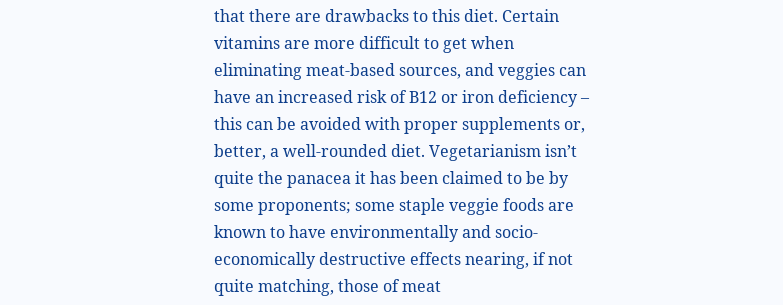that there are drawbacks to this diet. Certain vitamins are more difficult to get when eliminating meat-based sources, and veggies can have an increased risk of B12 or iron deficiency – this can be avoided with proper supplements or, better, a well-rounded diet. Vegetarianism isn’t quite the panacea it has been claimed to be by some proponents; some staple veggie foods are known to have environmentally and socio-economically destructive effects nearing, if not quite matching, those of meat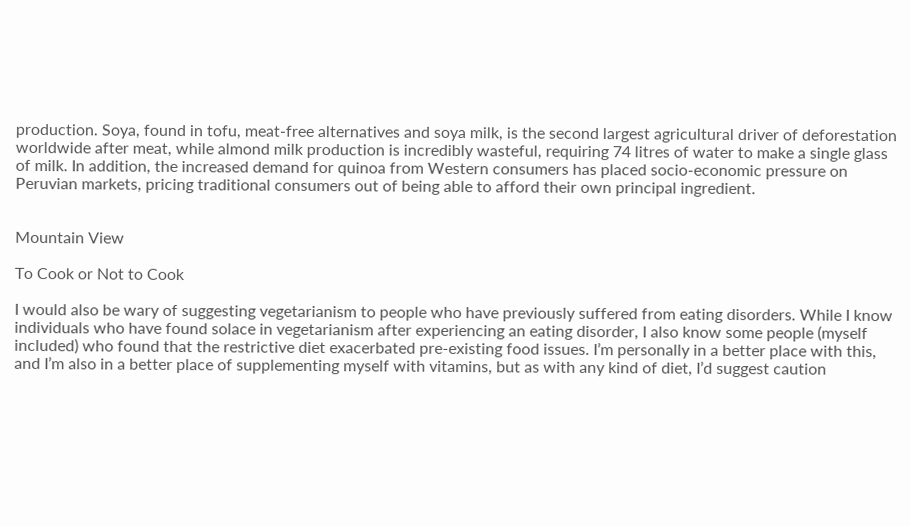production. Soya, found in tofu, meat-free alternatives and soya milk, is the second largest agricultural driver of deforestation worldwide after meat, while almond milk production is incredibly wasteful, requiring 74 litres of water to make a single glass of milk. In addition, the increased demand for quinoa from Western consumers has placed socio-economic pressure on Peruvian markets, pricing traditional consumers out of being able to afford their own principal ingredient.


Mountain View

To Cook or Not to Cook

I would also be wary of suggesting vegetarianism to people who have previously suffered from eating disorders. While I know individuals who have found solace in vegetarianism after experiencing an eating disorder, I also know some people (myself included) who found that the restrictive diet exacerbated pre-existing food issues. I’m personally in a better place with this, and I’m also in a better place of supplementing myself with vitamins, but as with any kind of diet, I’d suggest caution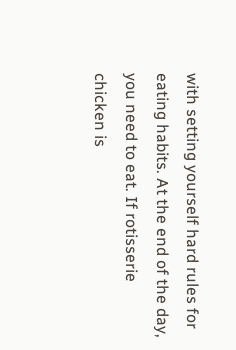with setting yourself hard rules for eating habits. At the end of the day, you need to eat. If rotisserie chicken is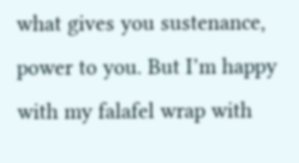what gives you sustenance, power to you. But I’m happy with my falafel wrap with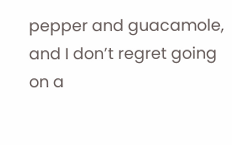pepper and guacamole, and I don’t regret going on a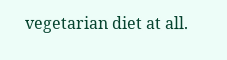vegetarian diet at all.